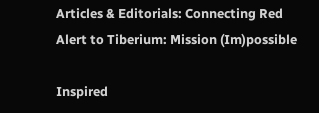Articles & Editorials: Connecting Red Alert to Tiberium: Mission (Im)possible

Inspired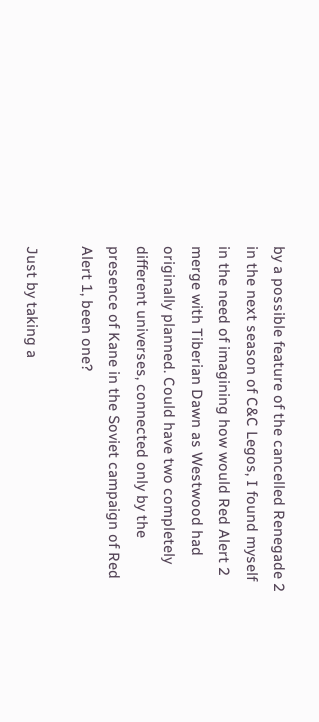by a possible feature of the cancelled Renegade 2 in the next season of C&C Legos, I found myself in the need of imagining how would Red Alert 2 merge with Tiberian Dawn as Westwood had originally planned. Could have two completely different universes, connected only by the presence of Kane in the Soviet campaign of Red Alert 1, been one?

Just by taking a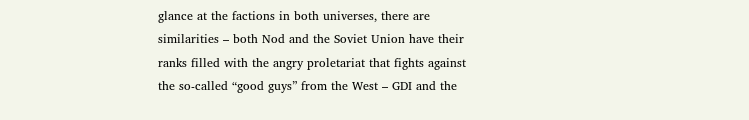glance at the factions in both universes, there are similarities – both Nod and the Soviet Union have their ranks filled with the angry proletariat that fights against the so-called “good guys” from the West – GDI and the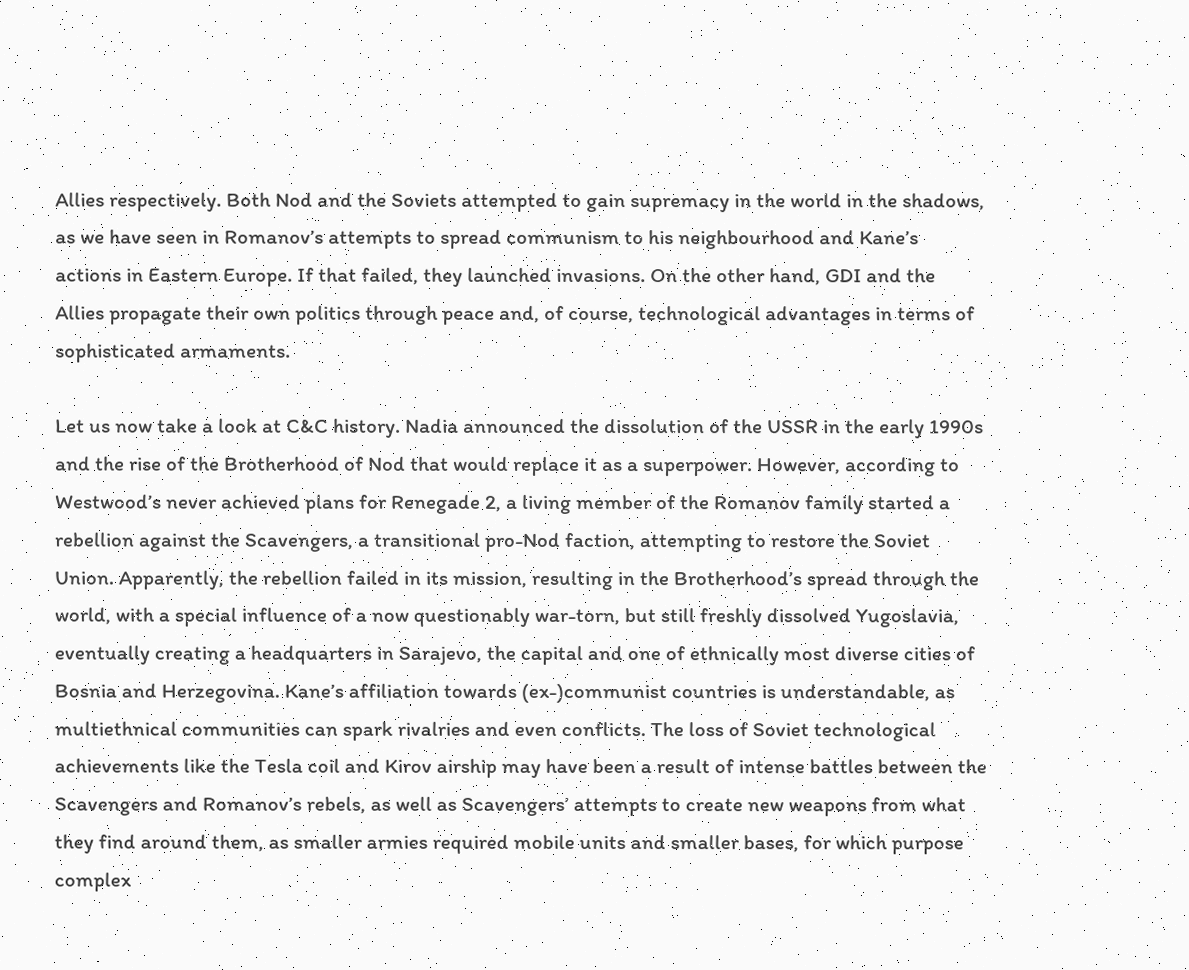Allies respectively. Both Nod and the Soviets attempted to gain supremacy in the world in the shadows, as we have seen in Romanov’s attempts to spread communism to his neighbourhood and Kane’s actions in Eastern Europe. If that failed, they launched invasions. On the other hand, GDI and the Allies propagate their own politics through peace and, of course, technological advantages in terms of sophisticated armaments.

Let us now take a look at C&C history. Nadia announced the dissolution of the USSR in the early 1990s and the rise of the Brotherhood of Nod that would replace it as a superpower. However, according to Westwood’s never achieved plans for Renegade 2, a living member of the Romanov family started a rebellion against the Scavengers, a transitional pro-Nod faction, attempting to restore the Soviet Union. Apparently, the rebellion failed in its mission, resulting in the Brotherhood’s spread through the world, with a special influence of a now questionably war-torn, but still freshly dissolved Yugoslavia, eventually creating a headquarters in Sarajevo, the capital and one of ethnically most diverse cities of Bosnia and Herzegovina. Kane’s affiliation towards (ex-)communist countries is understandable, as multiethnical communities can spark rivalries and even conflicts. The loss of Soviet technological achievements like the Tesla coil and Kirov airship may have been a result of intense battles between the Scavengers and Romanov’s rebels, as well as Scavengers’ attempts to create new weapons from what they find around them, as smaller armies required mobile units and smaller bases, for which purpose complex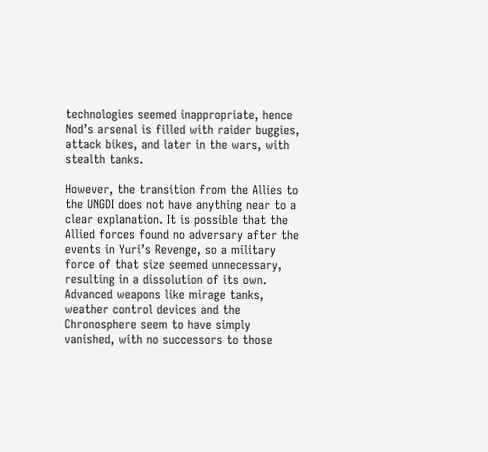technologies seemed inappropriate, hence Nod’s arsenal is filled with raider buggies, attack bikes, and later in the wars, with stealth tanks.

However, the transition from the Allies to the UNGDI does not have anything near to a clear explanation. It is possible that the Allied forces found no adversary after the events in Yuri’s Revenge, so a military force of that size seemed unnecessary, resulting in a dissolution of its own. Advanced weapons like mirage tanks, weather control devices and the Chronosphere seem to have simply vanished, with no successors to those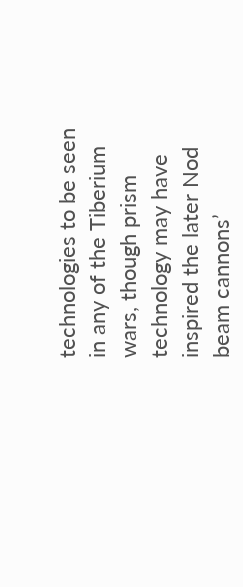technologies to be seen in any of the Tiberium wars, though prism technology may have inspired the later Nod beam cannons’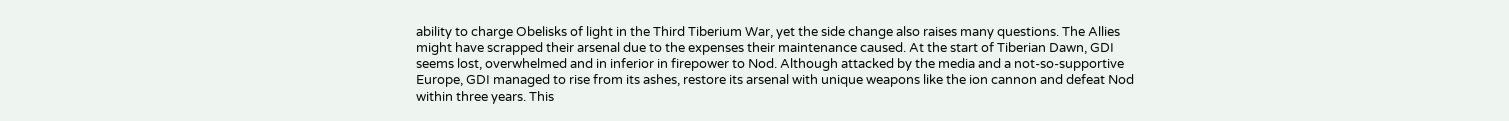ability to charge Obelisks of light in the Third Tiberium War, yet the side change also raises many questions. The Allies might have scrapped their arsenal due to the expenses their maintenance caused. At the start of Tiberian Dawn, GDI seems lost, overwhelmed and in inferior in firepower to Nod. Although attacked by the media and a not-so-supportive Europe, GDI managed to rise from its ashes, restore its arsenal with unique weapons like the ion cannon and defeat Nod within three years. This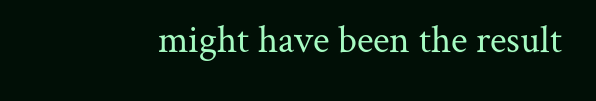might have been the result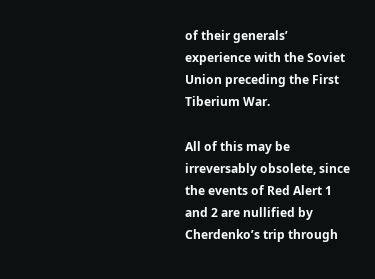of their generals’ experience with the Soviet Union preceding the First Tiberium War.

All of this may be irreversably obsolete, since the events of Red Alert 1 and 2 are nullified by Cherdenko’s trip through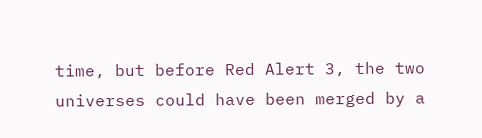time, but before Red Alert 3, the two universes could have been merged by a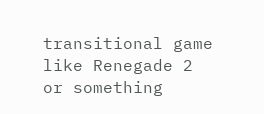transitional game like Renegade 2 or something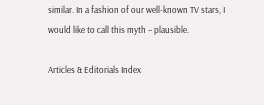similar. In a fashion of our well-known TV stars, I would like to call this myth – plausible.

Articles & Editorials Index